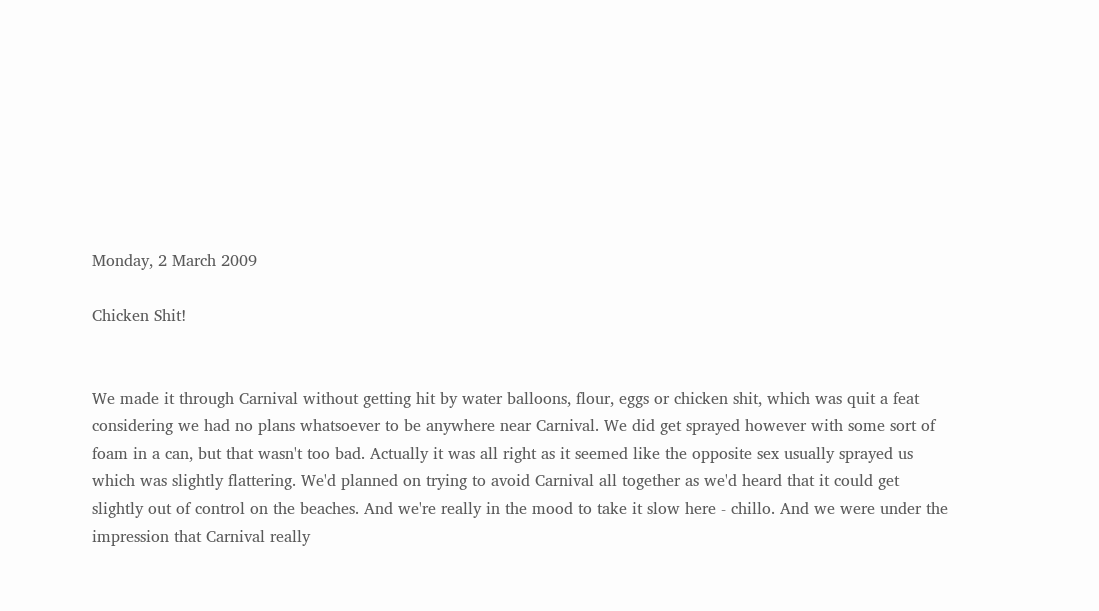Monday, 2 March 2009

Chicken Shit!


We made it through Carnival without getting hit by water balloons, flour, eggs or chicken shit, which was quit a feat considering we had no plans whatsoever to be anywhere near Carnival. We did get sprayed however with some sort of foam in a can, but that wasn't too bad. Actually it was all right as it seemed like the opposite sex usually sprayed us which was slightly flattering. We'd planned on trying to avoid Carnival all together as we'd heard that it could get slightly out of control on the beaches. And we're really in the mood to take it slow here - chillo. And we were under the impression that Carnival really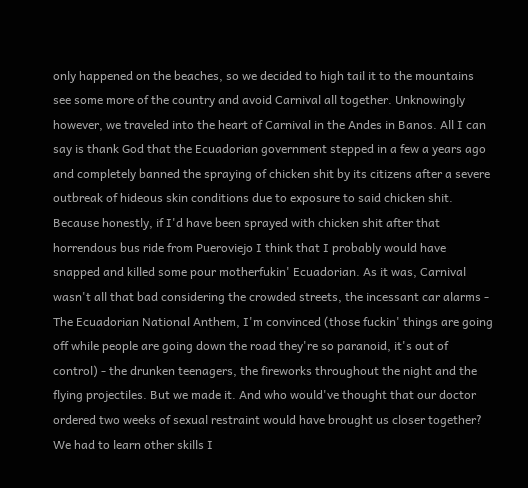only happened on the beaches, so we decided to high tail it to the mountains see some more of the country and avoid Carnival all together. Unknowingly however, we traveled into the heart of Carnival in the Andes in Banos. All I can say is thank God that the Ecuadorian government stepped in a few a years ago and completely banned the spraying of chicken shit by its citizens after a severe outbreak of hideous skin conditions due to exposure to said chicken shit. Because honestly, if I'd have been sprayed with chicken shit after that horrendous bus ride from Pueroviejo I think that I probably would have snapped and killed some pour motherfukin' Ecuadorian. As it was, Carnival wasn't all that bad considering the crowded streets, the incessant car alarms - The Ecuadorian National Anthem, I'm convinced (those fuckin' things are going off while people are going down the road they're so paranoid, it's out of control) - the drunken teenagers, the fireworks throughout the night and the flying projectiles. But we made it. And who would've thought that our doctor ordered two weeks of sexual restraint would have brought us closer together? We had to learn other skills I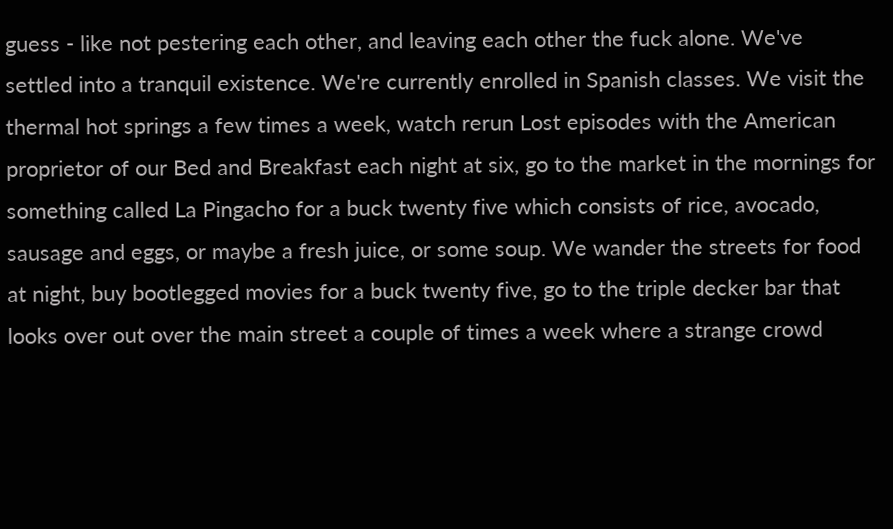guess - like not pestering each other, and leaving each other the fuck alone. We've settled into a tranquil existence. We're currently enrolled in Spanish classes. We visit the thermal hot springs a few times a week, watch rerun Lost episodes with the American proprietor of our Bed and Breakfast each night at six, go to the market in the mornings for something called La Pingacho for a buck twenty five which consists of rice, avocado, sausage and eggs, or maybe a fresh juice, or some soup. We wander the streets for food at night, buy bootlegged movies for a buck twenty five, go to the triple decker bar that looks over out over the main street a couple of times a week where a strange crowd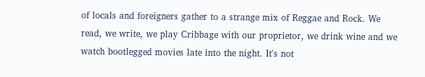of locals and foreigners gather to a strange mix of Reggae and Rock. We read, we write, we play Cribbage with our proprietor, we drink wine and we watch bootlegged movies late into the night. It's not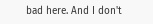bad here. And I don't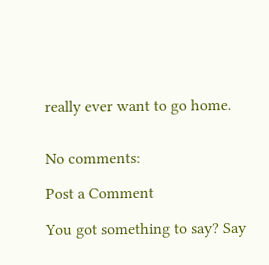really ever want to go home.


No comments:

Post a Comment

You got something to say? Say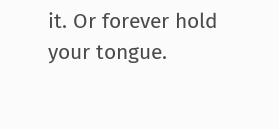it. Or forever hold your tongue.